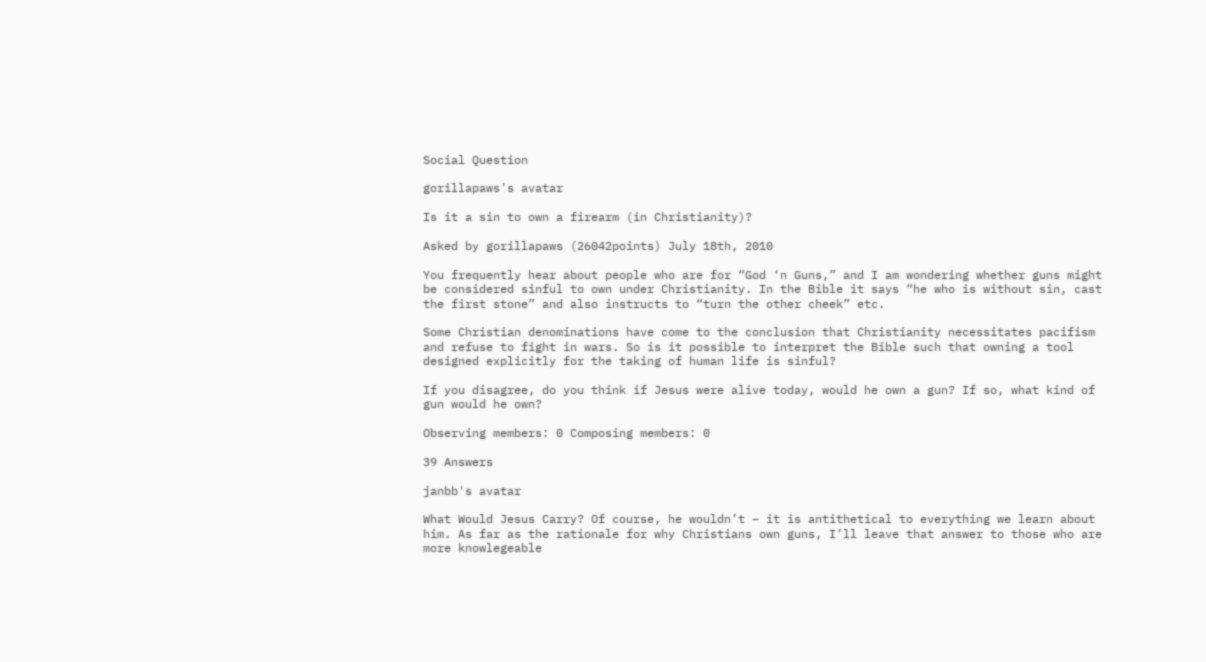Social Question

gorillapaws's avatar

Is it a sin to own a firearm (in Christianity)?

Asked by gorillapaws (26042points) July 18th, 2010

You frequently hear about people who are for “God ‘n Guns,” and I am wondering whether guns might be considered sinful to own under Christianity. In the Bible it says “he who is without sin, cast the first stone” and also instructs to “turn the other cheek” etc.

Some Christian denominations have come to the conclusion that Christianity necessitates pacifism and refuse to fight in wars. So is it possible to interpret the Bible such that owning a tool designed explicitly for the taking of human life is sinful?

If you disagree, do you think if Jesus were alive today, would he own a gun? If so, what kind of gun would he own?

Observing members: 0 Composing members: 0

39 Answers

janbb's avatar

What Would Jesus Carry? Of course, he wouldn’t – it is antithetical to everything we learn about him. As far as the rationale for why Christians own guns, I’ll leave that answer to those who are more knowlegeable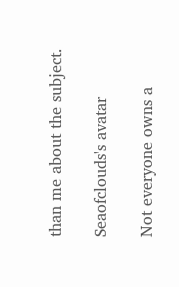than me about the subject.

Seaofclouds's avatar

Not everyone owns a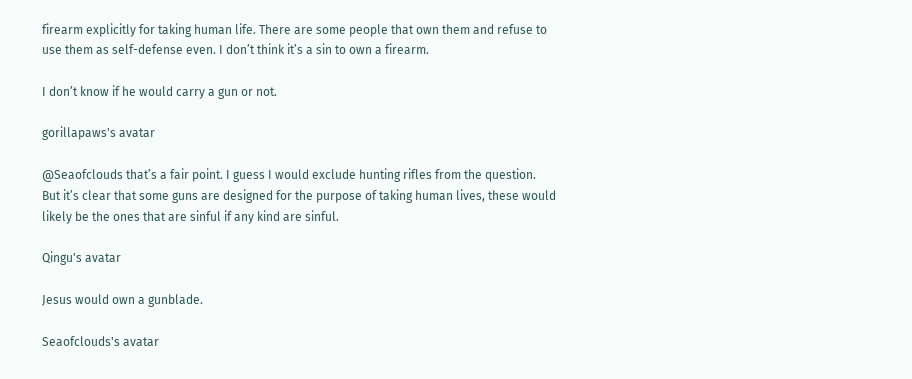firearm explicitly for taking human life. There are some people that own them and refuse to use them as self-defense even. I don’t think it’s a sin to own a firearm.

I don’t know if he would carry a gun or not.

gorillapaws's avatar

@Seaofclouds that’s a fair point. I guess I would exclude hunting rifles from the question. But it’s clear that some guns are designed for the purpose of taking human lives, these would likely be the ones that are sinful if any kind are sinful.

Qingu's avatar

Jesus would own a gunblade.

Seaofclouds's avatar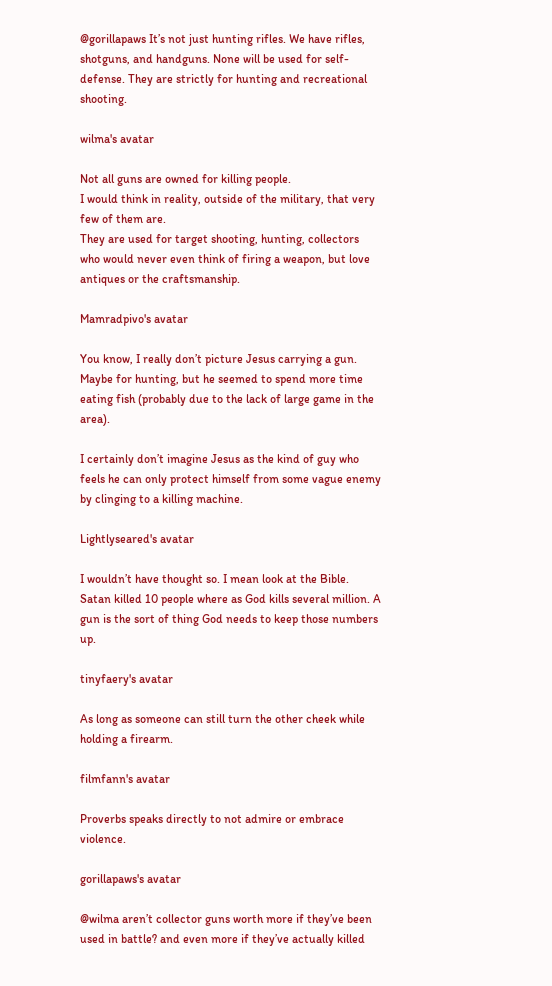@gorillapaws It’s not just hunting rifles. We have rifles, shotguns, and handguns. None will be used for self-defense. They are strictly for hunting and recreational shooting.

wilma's avatar

Not all guns are owned for killing people.
I would think in reality, outside of the military, that very few of them are.
They are used for target shooting, hunting, collectors who would never even think of firing a weapon, but love antiques or the craftsmanship.

Mamradpivo's avatar

You know, I really don’t picture Jesus carrying a gun. Maybe for hunting, but he seemed to spend more time eating fish (probably due to the lack of large game in the area).

I certainly don’t imagine Jesus as the kind of guy who feels he can only protect himself from some vague enemy by clinging to a killing machine.

Lightlyseared's avatar

I wouldn’t have thought so. I mean look at the Bible. Satan killed 10 people where as God kills several million. A gun is the sort of thing God needs to keep those numbers up.

tinyfaery's avatar

As long as someone can still turn the other cheek while holding a firearm.

filmfann's avatar

Proverbs speaks directly to not admire or embrace violence.

gorillapaws's avatar

@wilma aren’t collector guns worth more if they’ve been used in battle? and even more if they’ve actually killed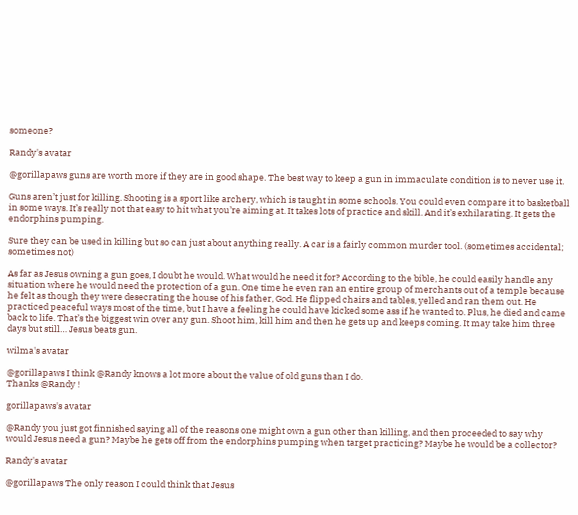someone?

Randy's avatar

@gorillapaws guns are worth more if they are in good shape. The best way to keep a gun in immaculate condition is to never use it.

Guns aren’t just for killing. Shooting is a sport like archery, which is taught in some schools. You could even compare it to basketball in some ways. It’s really not that easy to hit what you’re aiming at. It takes lots of practice and skill. And it’s exhilarating. It gets the endorphins pumping.

Sure they can be used in killing but so can just about anything really. A car is a fairly common murder tool. (sometimes accidental; sometimes not)

As far as Jesus owning a gun goes, I doubt he would. What would he need it for? According to the bible, he could easily handle any situation where he would need the protection of a gun. One time he even ran an entire group of merchants out of a temple because he felt as though they were desecrating the house of his father, God. He flipped chairs and tables, yelled and ran them out. He practiced peaceful ways most of the time, but I have a feeling he could have kicked some ass if he wanted to. Plus, he died and came back to life. That’s the biggest win over any gun. Shoot him, kill him and then he gets up and keeps coming. It may take him three days but still… Jesus beats gun.

wilma's avatar

@gorillapaws I think @Randy knows a lot more about the value of old guns than I do.
Thanks @Randy !

gorillapaws's avatar

@Randy you just got finnished saying all of the reasons one might own a gun other than killing, and then proceeded to say why would Jesus need a gun? Maybe he gets off from the endorphins pumping when target practicing? Maybe he would be a collector?

Randy's avatar

@gorillapaws The only reason I could think that Jesus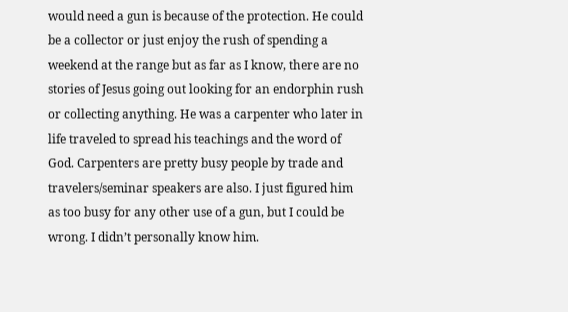would need a gun is because of the protection. He could be a collector or just enjoy the rush of spending a weekend at the range but as far as I know, there are no stories of Jesus going out looking for an endorphin rush or collecting anything. He was a carpenter who later in life traveled to spread his teachings and the word of God. Carpenters are pretty busy people by trade and travelers/seminar speakers are also. I just figured him as too busy for any other use of a gun, but I could be wrong. I didn’t personally know him.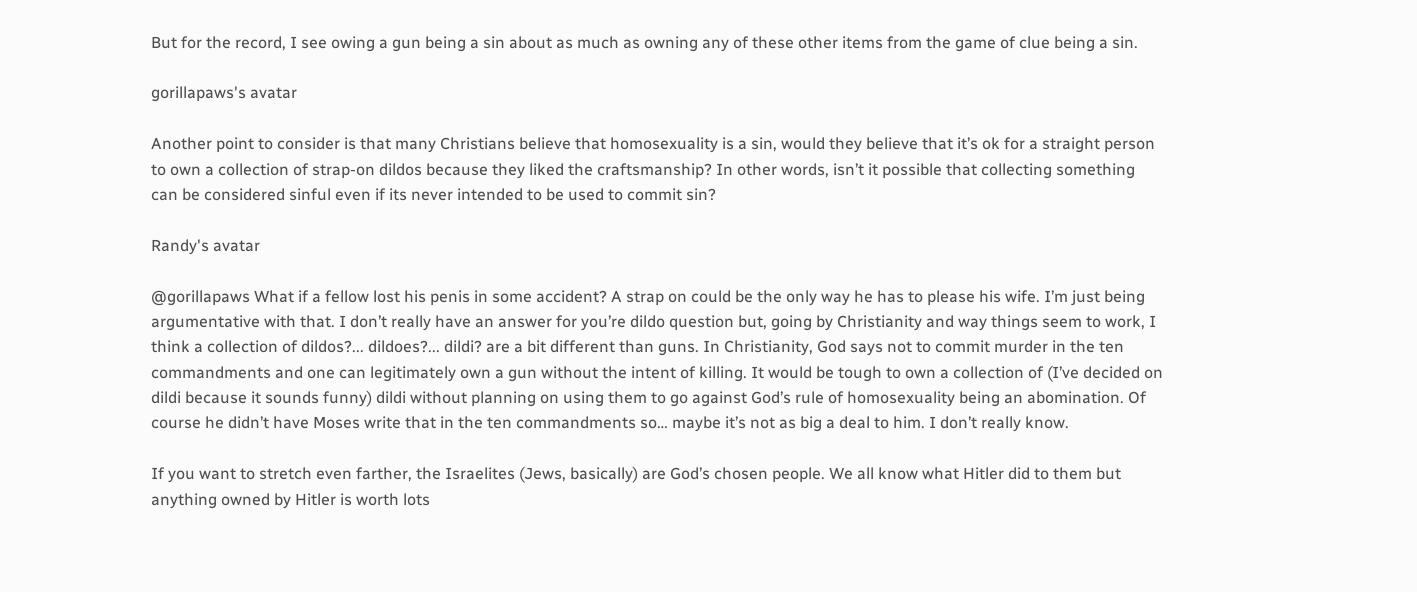But for the record, I see owing a gun being a sin about as much as owning any of these other items from the game of clue being a sin.

gorillapaws's avatar

Another point to consider is that many Christians believe that homosexuality is a sin, would they believe that it’s ok for a straight person to own a collection of strap-on dildos because they liked the craftsmanship? In other words, isn’t it possible that collecting something can be considered sinful even if its never intended to be used to commit sin?

Randy's avatar

@gorillapaws What if a fellow lost his penis in some accident? A strap on could be the only way he has to please his wife. I’m just being argumentative with that. I don’t really have an answer for you’re dildo question but, going by Christianity and way things seem to work, I think a collection of dildos?... dildoes?... dildi? are a bit different than guns. In Christianity, God says not to commit murder in the ten commandments and one can legitimately own a gun without the intent of killing. It would be tough to own a collection of (I’ve decided on dildi because it sounds funny) dildi without planning on using them to go against God’s rule of homosexuality being an abomination. Of course he didn’t have Moses write that in the ten commandments so… maybe it’s not as big a deal to him. I don’t really know.

If you want to stretch even farther, the Israelites (Jews, basically) are God’s chosen people. We all know what Hitler did to them but anything owned by Hitler is worth lots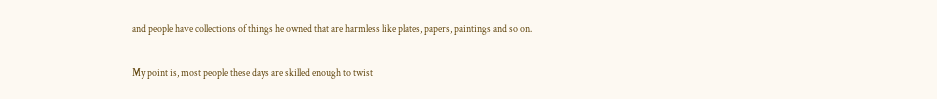and people have collections of things he owned that are harmless like plates, papers, paintings and so on.

My point is, most people these days are skilled enough to twist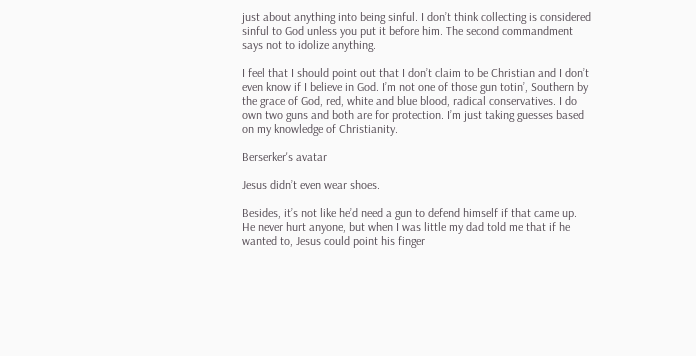just about anything into being sinful. I don’t think collecting is considered sinful to God unless you put it before him. The second commandment says not to idolize anything.

I feel that I should point out that I don’t claim to be Christian and I don’t even know if I believe in God. I’m not one of those gun totin’, Southern by the grace of God, red, white and blue blood, radical conservatives. I do own two guns and both are for protection. I’m just taking guesses based on my knowledge of Christianity.

Berserker's avatar

Jesus didn’t even wear shoes.

Besides, it’s not like he’d need a gun to defend himself if that came up. He never hurt anyone, but when I was little my dad told me that if he wanted to, Jesus could point his finger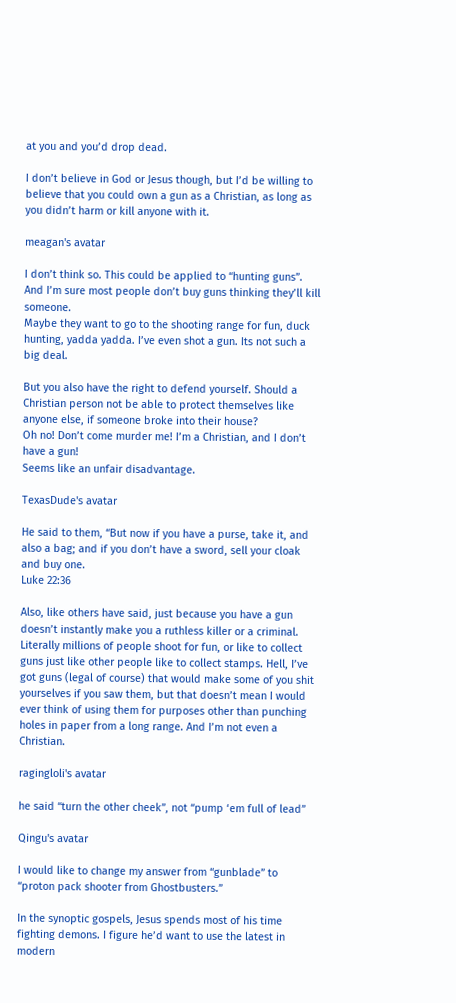at you and you’d drop dead.

I don’t believe in God or Jesus though, but I’d be willing to believe that you could own a gun as a Christian, as long as you didn’t harm or kill anyone with it.

meagan's avatar

I don’t think so. This could be applied to “hunting guns”. And I’m sure most people don’t buy guns thinking they’ll kill someone.
Maybe they want to go to the shooting range for fun, duck hunting, yadda yadda. I’ve even shot a gun. Its not such a big deal.

But you also have the right to defend yourself. Should a Christian person not be able to protect themselves like anyone else, if someone broke into their house?
Oh no! Don’t come murder me! I’m a Christian, and I don’t have a gun!
Seems like an unfair disadvantage.

TexasDude's avatar

He said to them, “But now if you have a purse, take it, and also a bag; and if you don’t have a sword, sell your cloak and buy one.
Luke 22:36

Also, like others have said, just because you have a gun doesn’t instantly make you a ruthless killer or a criminal. Literally millions of people shoot for fun, or like to collect guns just like other people like to collect stamps. Hell, I’ve got guns (legal of course) that would make some of you shit yourselves if you saw them, but that doesn’t mean I would ever think of using them for purposes other than punching holes in paper from a long range. And I’m not even a Christian.

ragingloli's avatar

he said “turn the other cheek”, not “pump ‘em full of lead”

Qingu's avatar

I would like to change my answer from “gunblade” to “proton pack shooter from Ghostbusters.”

In the synoptic gospels, Jesus spends most of his time fighting demons. I figure he’d want to use the latest in modern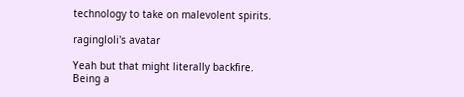technology to take on malevolent spirits.

ragingloli's avatar

Yeah but that might literally backfire.
Being a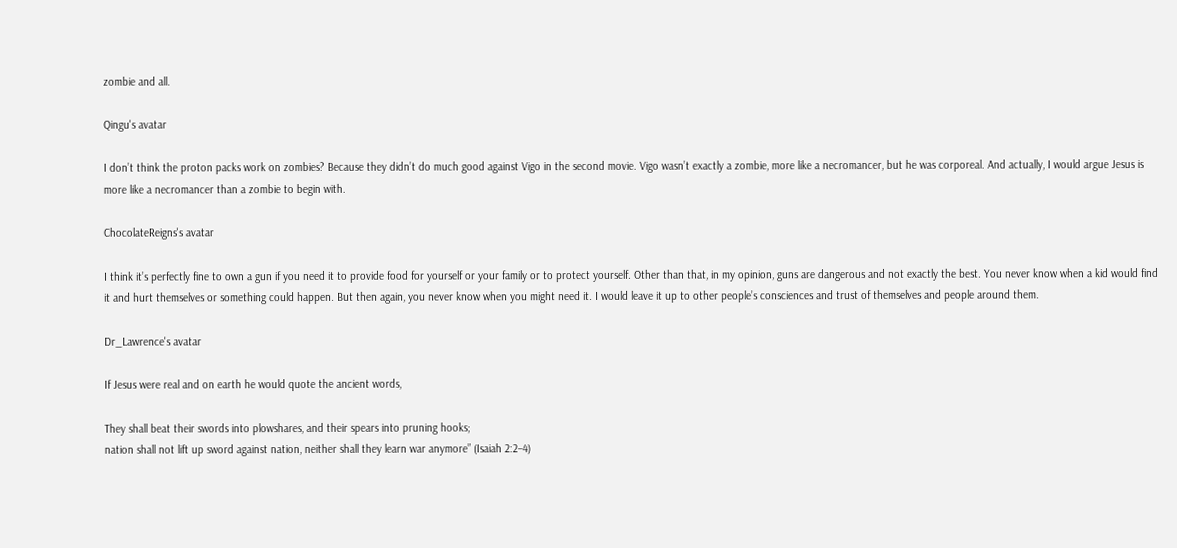zombie and all.

Qingu's avatar

I don’t think the proton packs work on zombies? Because they didn’t do much good against Vigo in the second movie. Vigo wasn’t exactly a zombie, more like a necromancer, but he was corporeal. And actually, I would argue Jesus is more like a necromancer than a zombie to begin with.

ChocolateReigns's avatar

I think it’s perfectly fine to own a gun if you need it to provide food for yourself or your family or to protect yourself. Other than that, in my opinion, guns are dangerous and not exactly the best. You never know when a kid would find it and hurt themselves or something could happen. But then again, you never know when you might need it. I would leave it up to other people’s consciences and trust of themselves and people around them.

Dr_Lawrence's avatar

If Jesus were real and on earth he would quote the ancient words,

They shall beat their swords into plowshares, and their spears into pruning hooks;
nation shall not lift up sword against nation, neither shall they learn war anymore” (Isaiah 2:2–4)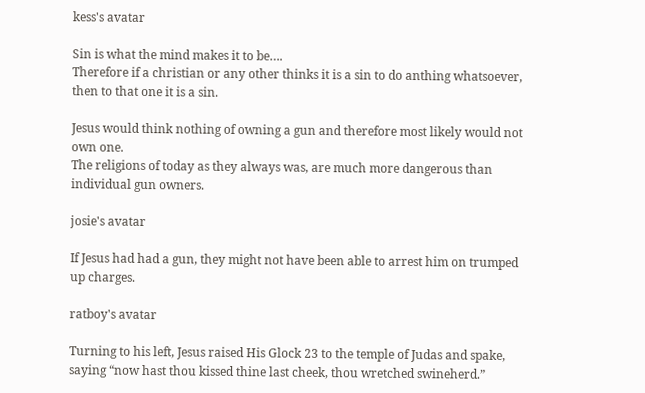kess's avatar

Sin is what the mind makes it to be….
Therefore if a christian or any other thinks it is a sin to do anthing whatsoever, then to that one it is a sin.

Jesus would think nothing of owning a gun and therefore most likely would not own one.
The religions of today as they always was, are much more dangerous than individual gun owners.

josie's avatar

If Jesus had had a gun, they might not have been able to arrest him on trumped up charges.

ratboy's avatar

Turning to his left, Jesus raised His Glock 23 to the temple of Judas and spake, saying “now hast thou kissed thine last cheek, thou wretched swineherd.”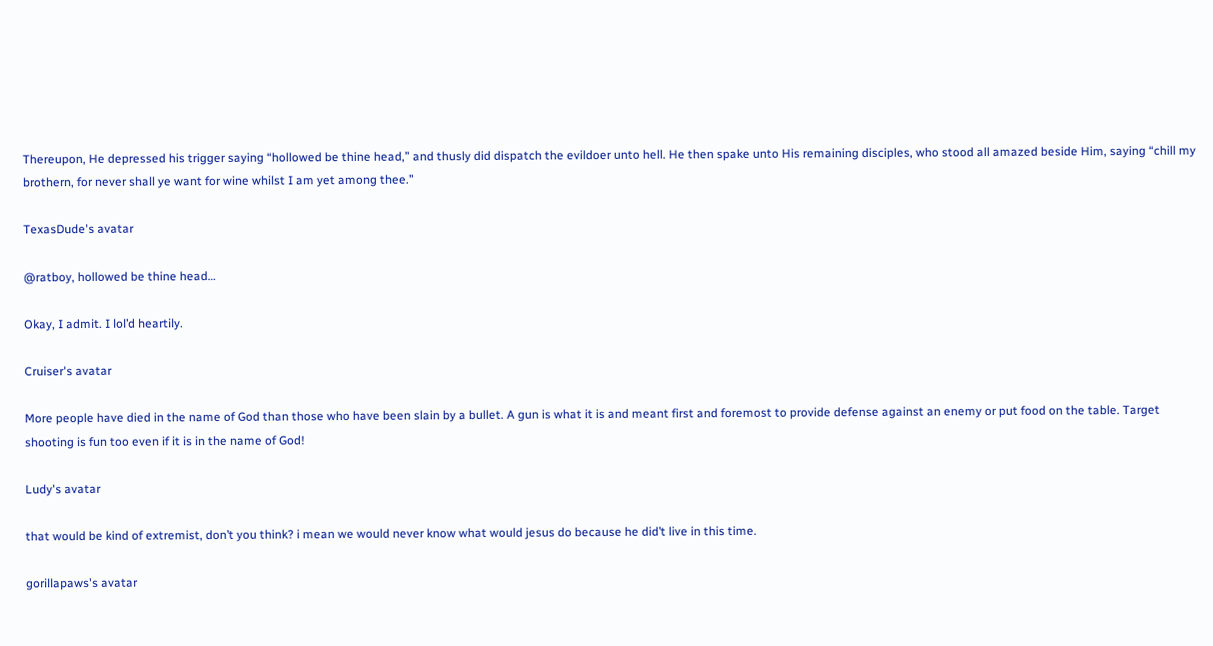Thereupon, He depressed his trigger saying “hollowed be thine head,” and thusly did dispatch the evildoer unto hell. He then spake unto His remaining disciples, who stood all amazed beside Him, saying “chill my brothern, for never shall ye want for wine whilst I am yet among thee.”

TexasDude's avatar

@ratboy, hollowed be thine head…

Okay, I admit. I lol’d heartily.

Cruiser's avatar

More people have died in the name of God than those who have been slain by a bullet. A gun is what it is and meant first and foremost to provide defense against an enemy or put food on the table. Target shooting is fun too even if it is in the name of God!

Ludy's avatar

that would be kind of extremist, don’t you think? i mean we would never know what would jesus do because he did’t live in this time.

gorillapaws's avatar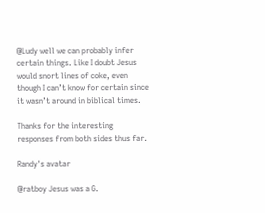@Ludy well we can probably infer certain things. Like I doubt Jesus would snort lines of coke, even though I can’t know for certain since it wasn’t around in biblical times.

Thanks for the interesting responses from both sides thus far.

Randy's avatar

@ratboy Jesus was a G.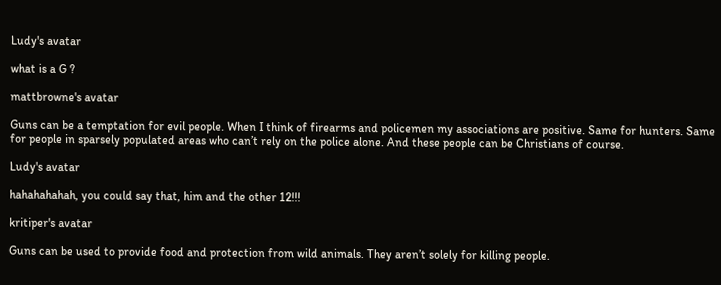Ludy's avatar

what is a G ?

mattbrowne's avatar

Guns can be a temptation for evil people. When I think of firearms and policemen my associations are positive. Same for hunters. Same for people in sparsely populated areas who can’t rely on the police alone. And these people can be Christians of course.

Ludy's avatar

hahahahahah, you could say that, him and the other 12!!!

kritiper's avatar

Guns can be used to provide food and protection from wild animals. They aren’t solely for killing people.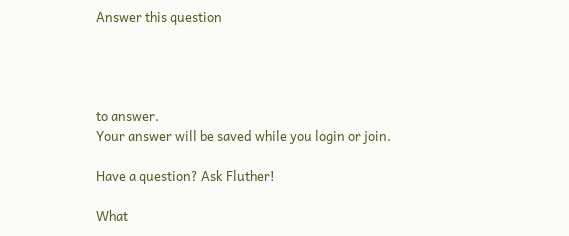Answer this question




to answer.
Your answer will be saved while you login or join.

Have a question? Ask Fluther!

What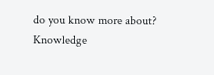do you know more about?
Knowledge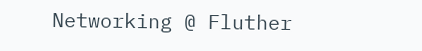Networking @ Fluther